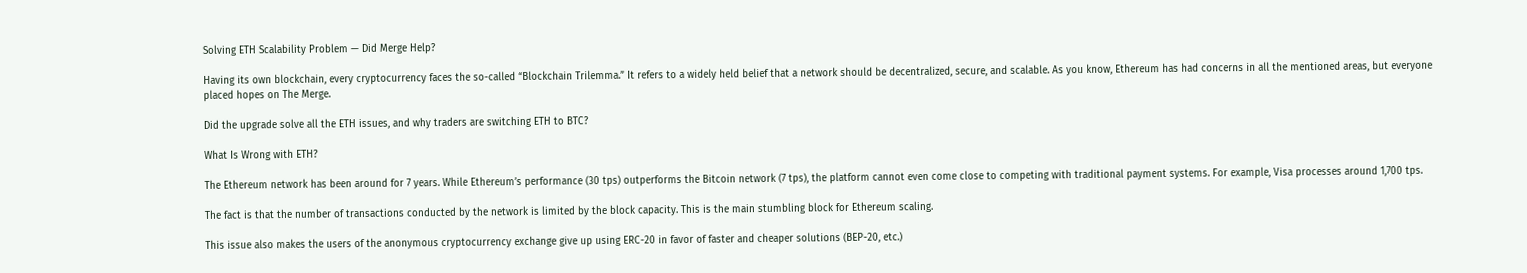Solving ETH Scalability Problem — Did Merge Help?

Having its own blockchain, every cryptocurrency faces the so-called “Blockchain Trilemma.” It refers to a widely held belief that a network should be decentralized, secure, and scalable. As you know, Ethereum has had concerns in all the mentioned areas, but everyone placed hopes on The Merge.

Did the upgrade solve all the ETH issues, and why traders are switching ETH to BTC?

What Is Wrong with ETH?

The Ethereum network has been around for 7 years. While Ethereum’s performance (30 tps) outperforms the Bitcoin network (7 tps), the platform cannot even come close to competing with traditional payment systems. For example, Visa processes around 1,700 tps.

The fact is that the number of transactions conducted by the network is limited by the block capacity. This is the main stumbling block for Ethereum scaling.

This issue also makes the users of the anonymous cryptocurrency exchange give up using ERC-20 in favor of faster and cheaper solutions (BEP-20, etc.)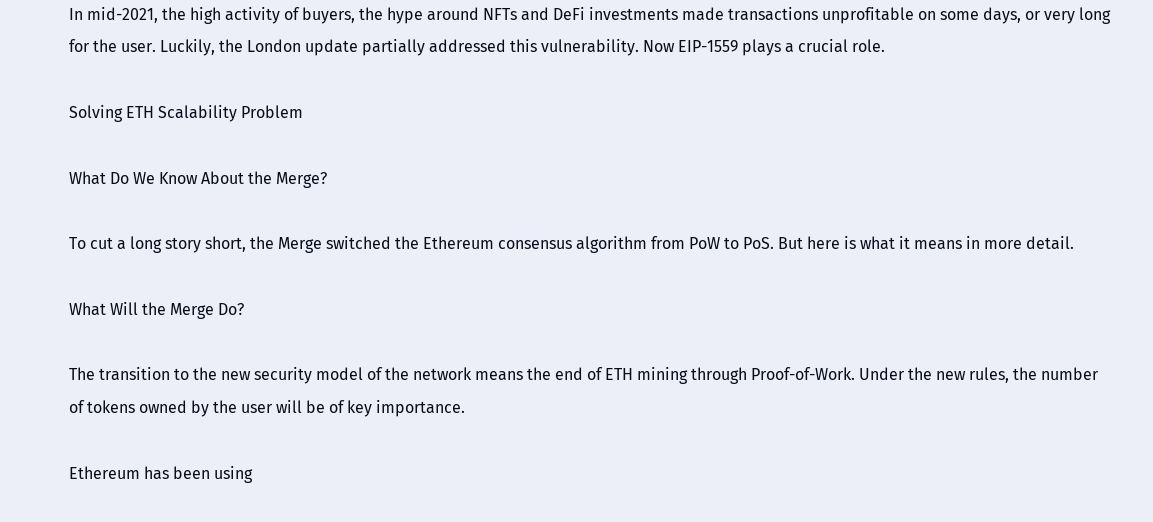In mid-2021, the high activity of buyers, the hype around NFTs and DeFi investments made transactions unprofitable on some days, or very long for the user. Luckily, the London update partially addressed this vulnerability. Now EIP-1559 plays a crucial role.

Solving ETH Scalability Problem

What Do We Know About the Merge?

To cut a long story short, the Merge switched the Ethereum consensus algorithm from PoW to PoS. But here is what it means in more detail.

What Will the Merge Do?

The transition to the new security model of the network means the end of ETH mining through Proof-of-Work. Under the new rules, the number of tokens owned by the user will be of key importance.

Ethereum has been using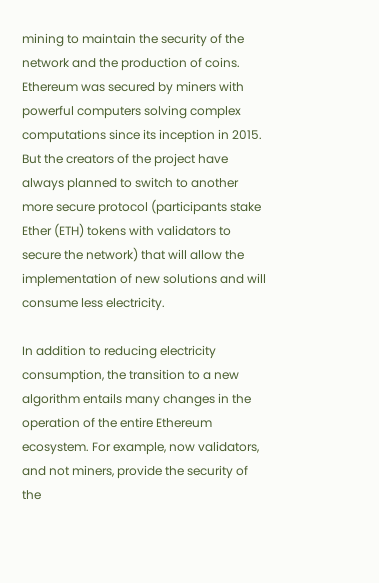mining to maintain the security of the network and the production of coins. Ethereum was secured by miners with powerful computers solving complex computations since its inception in 2015. But the creators of the project have always planned to switch to another more secure protocol (participants stake Ether (ETH) tokens with validators to secure the network) that will allow the implementation of new solutions and will consume less electricity.

In addition to reducing electricity consumption, the transition to a new algorithm entails many changes in the operation of the entire Ethereum ecosystem. For example, now validators, and not miners, provide the security of the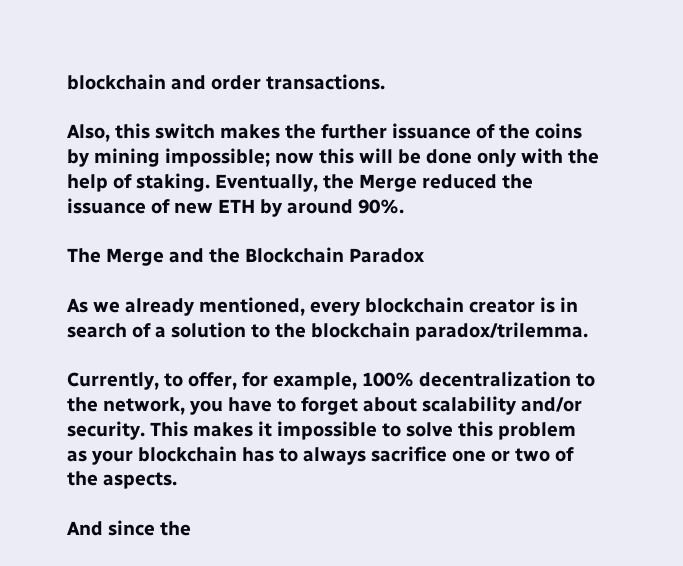blockchain and order transactions.

Also, this switch makes the further issuance of the coins by mining impossible; now this will be done only with the help of staking. Eventually, the Merge reduced the issuance of new ETH by around 90%.

The Merge and the Blockchain Paradox

As we already mentioned, every blockchain creator is in search of a solution to the blockchain paradox/trilemma.

Currently, to offer, for example, 100% decentralization to the network, you have to forget about scalability and/or security. This makes it impossible to solve this problem as your blockchain has to always sacrifice one or two of the aspects.

And since the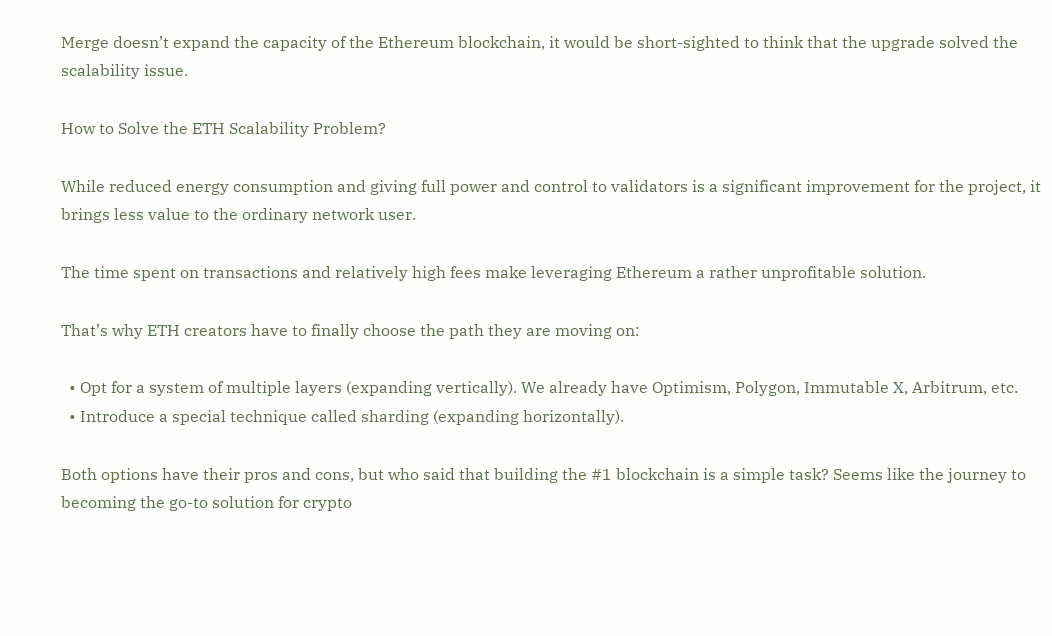Merge doesn’t expand the capacity of the Ethereum blockchain, it would be short-sighted to think that the upgrade solved the scalability issue.

How to Solve the ETH Scalability Problem?

While reduced energy consumption and giving full power and control to validators is a significant improvement for the project, it brings less value to the ordinary network user.

The time spent on transactions and relatively high fees make leveraging Ethereum a rather unprofitable solution.

That’s why ETH creators have to finally choose the path they are moving on:

  • Opt for a system of multiple layers (expanding vertically). We already have Optimism, Polygon, Immutable X, Arbitrum, etc.
  • Introduce a special technique called sharding (expanding horizontally).

Both options have their pros and cons, but who said that building the #1 blockchain is a simple task? Seems like the journey to becoming the go-to solution for crypto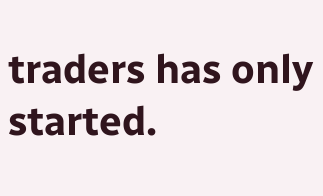traders has only started.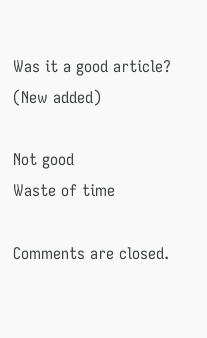Was it a good article? (New added)

Not good
Waste of time

Comments are closed.